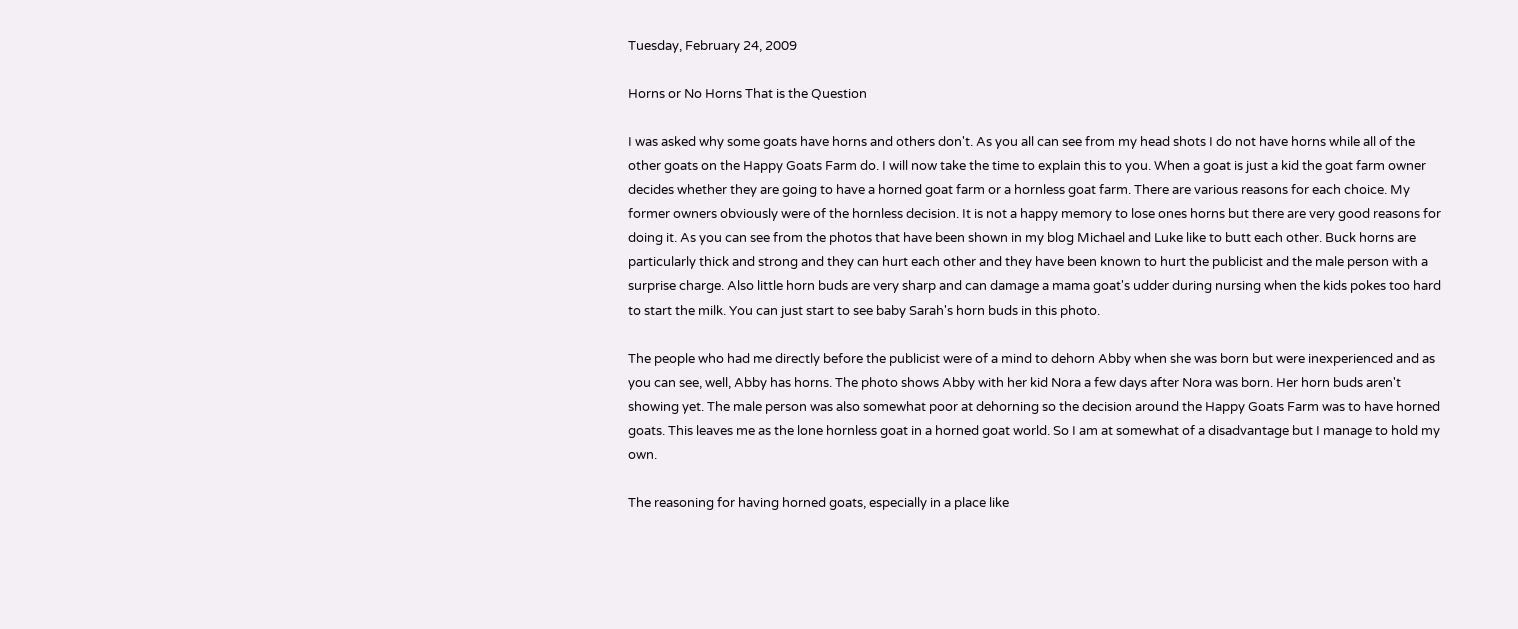Tuesday, February 24, 2009

Horns or No Horns That is the Question

I was asked why some goats have horns and others don't. As you all can see from my head shots I do not have horns while all of the other goats on the Happy Goats Farm do. I will now take the time to explain this to you. When a goat is just a kid the goat farm owner decides whether they are going to have a horned goat farm or a hornless goat farm. There are various reasons for each choice. My former owners obviously were of the hornless decision. It is not a happy memory to lose ones horns but there are very good reasons for doing it. As you can see from the photos that have been shown in my blog Michael and Luke like to butt each other. Buck horns are particularly thick and strong and they can hurt each other and they have been known to hurt the publicist and the male person with a surprise charge. Also little horn buds are very sharp and can damage a mama goat's udder during nursing when the kids pokes too hard to start the milk. You can just start to see baby Sarah's horn buds in this photo.

The people who had me directly before the publicist were of a mind to dehorn Abby when she was born but were inexperienced and as you can see, well, Abby has horns. The photo shows Abby with her kid Nora a few days after Nora was born. Her horn buds aren't showing yet. The male person was also somewhat poor at dehorning so the decision around the Happy Goats Farm was to have horned goats. This leaves me as the lone hornless goat in a horned goat world. So I am at somewhat of a disadvantage but I manage to hold my own.

The reasoning for having horned goats, especially in a place like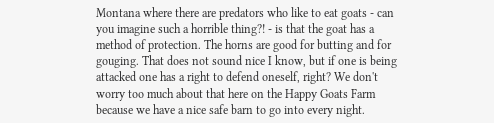Montana where there are predators who like to eat goats - can you imagine such a horrible thing?! - is that the goat has a method of protection. The horns are good for butting and for gouging. That does not sound nice I know, but if one is being attacked one has a right to defend oneself, right? We don't worry too much about that here on the Happy Goats Farm because we have a nice safe barn to go into every night.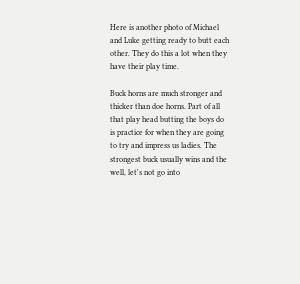Here is another photo of Michael and Luke getting ready to butt each other. They do this a lot when they have their play time.

Buck horns are much stronger and thicker than doe horns. Part of all that play head butting the boys do is practice for when they are going to try and impress us ladies. The strongest buck usually wins and the well, let's not go into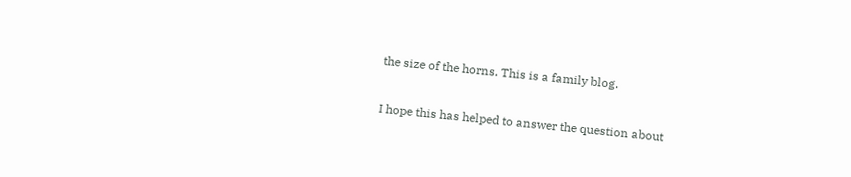the size of the horns. This is a family blog.

I hope this has helped to answer the question about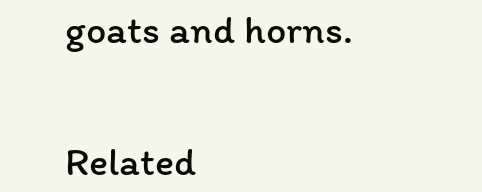goats and horns.


Related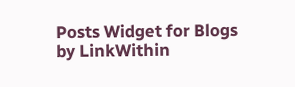Posts Widget for Blogs by LinkWithin